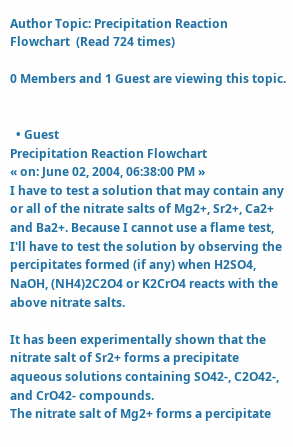Author Topic: Precipitation Reaction Flowchart  (Read 724 times)

0 Members and 1 Guest are viewing this topic.


  • Guest
Precipitation Reaction Flowchart
« on: June 02, 2004, 06:38:00 PM »
I have to test a solution that may contain any or all of the nitrate salts of Mg2+, Sr2+, Ca2+ and Ba2+. Because I cannot use a flame test, I'll have to test the solution by observing the percipitates formed (if any) when H2SO4, NaOH, (NH4)2C2O4 or K2CrO4 reacts with the above nitrate salts.

It has been experimentally shown that the nitrate salt of Sr2+ forms a precipitate aqueous solutions containing SO42-, C2O42-, and CrO42- compounds.
The nitrate salt of Mg2+ forms a percipitate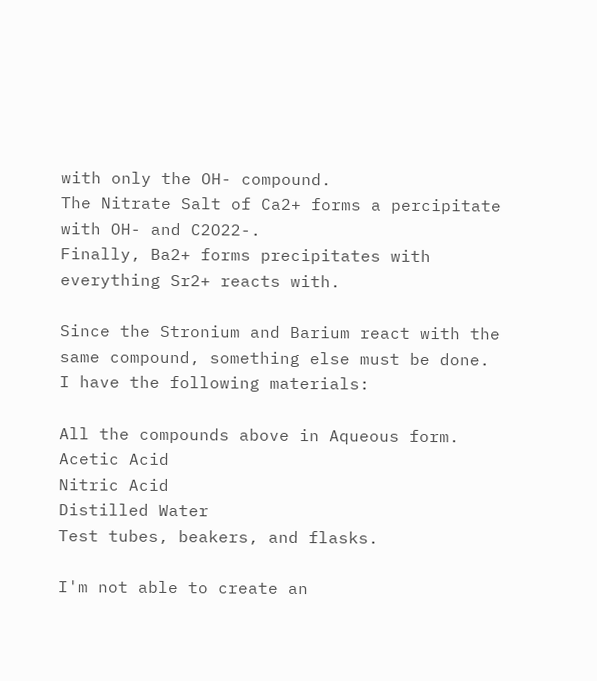with only the OH- compound.
The Nitrate Salt of Ca2+ forms a percipitate with OH- and C2O22-.
Finally, Ba2+ forms precipitates with everything Sr2+ reacts with.

Since the Stronium and Barium react with the same compound, something else must be done. I have the following materials:

All the compounds above in Aqueous form.
Acetic Acid
Nitric Acid
Distilled Water
Test tubes, beakers, and flasks.

I'm not able to create an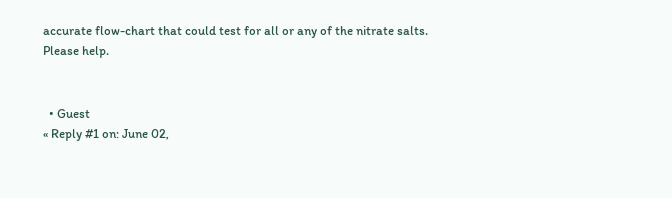accurate flow-chart that could test for all or any of the nitrate salts. Please help.


  • Guest
« Reply #1 on: June 02,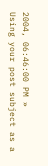2004, 06:46:00 PM »
Using your post subject as a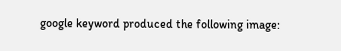google keyword produced the following image: